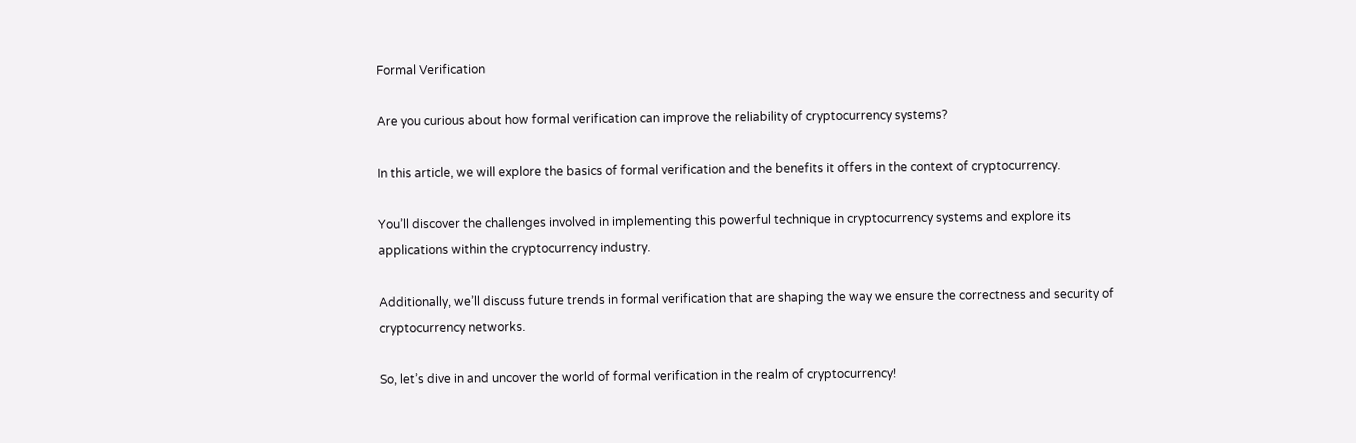Formal Verification

Are you curious about how formal verification can improve the reliability of cryptocurrency systems?

In this article, we will explore the basics of formal verification and the benefits it offers in the context of cryptocurrency.

You’ll discover the challenges involved in implementing this powerful technique in cryptocurrency systems and explore its applications within the cryptocurrency industry.

Additionally, we’ll discuss future trends in formal verification that are shaping the way we ensure the correctness and security of cryptocurrency networks.

So, let’s dive in and uncover the world of formal verification in the realm of cryptocurrency!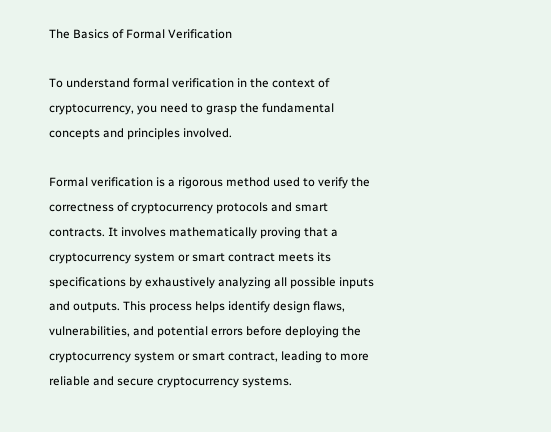The Basics of Formal Verification

To understand formal verification in the context of cryptocurrency, you need to grasp the fundamental concepts and principles involved.

Formal verification is a rigorous method used to verify the correctness of cryptocurrency protocols and smart contracts. It involves mathematically proving that a cryptocurrency system or smart contract meets its specifications by exhaustively analyzing all possible inputs and outputs. This process helps identify design flaws, vulnerabilities, and potential errors before deploying the cryptocurrency system or smart contract, leading to more reliable and secure cryptocurrency systems.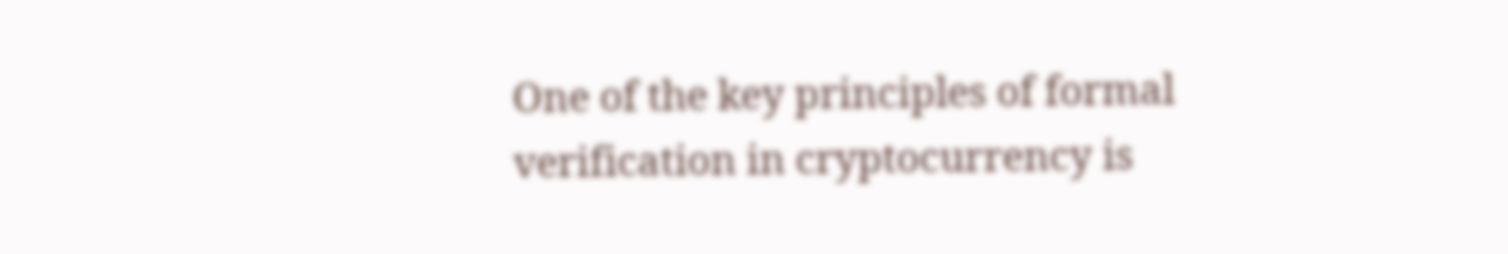One of the key principles of formal verification in cryptocurrency is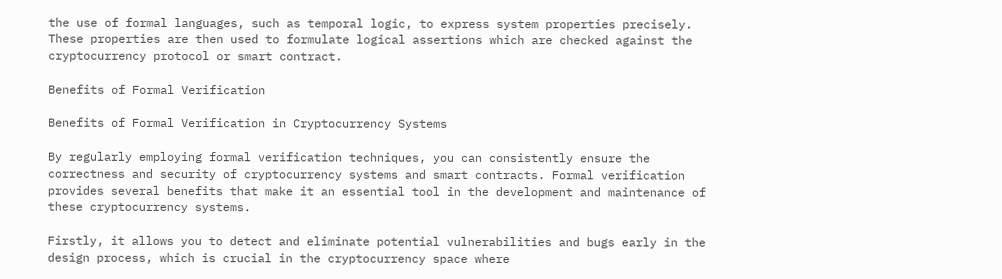the use of formal languages, such as temporal logic, to express system properties precisely. These properties are then used to formulate logical assertions which are checked against the cryptocurrency protocol or smart contract.

Benefits of Formal Verification

Benefits of Formal Verification in Cryptocurrency Systems

By regularly employing formal verification techniques, you can consistently ensure the correctness and security of cryptocurrency systems and smart contracts. Formal verification provides several benefits that make it an essential tool in the development and maintenance of these cryptocurrency systems.

Firstly, it allows you to detect and eliminate potential vulnerabilities and bugs early in the design process, which is crucial in the cryptocurrency space where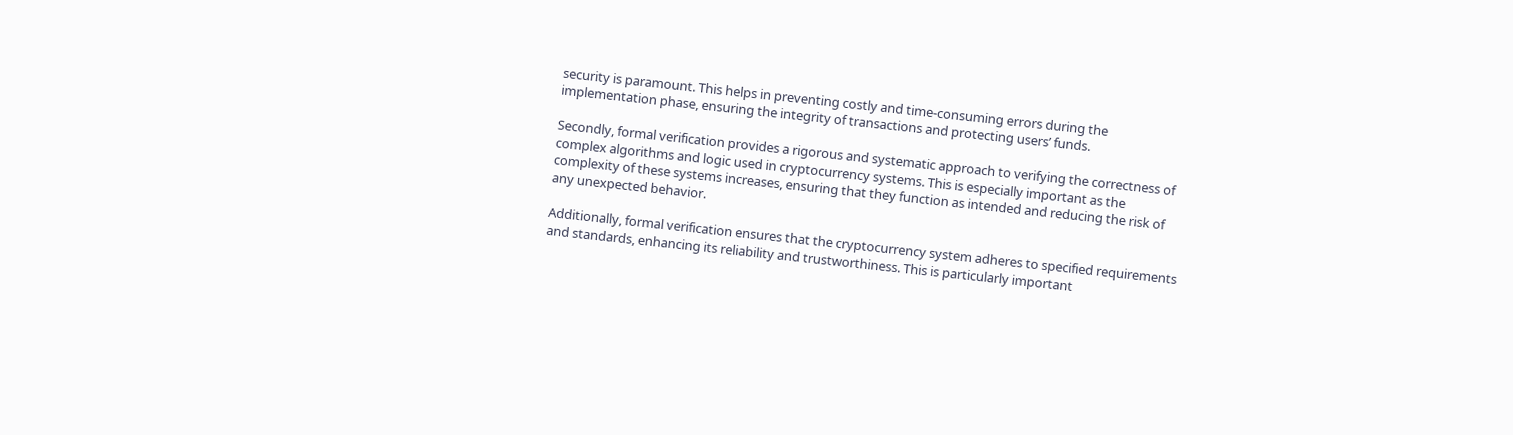security is paramount. This helps in preventing costly and time-consuming errors during the implementation phase, ensuring the integrity of transactions and protecting users’ funds.

Secondly, formal verification provides a rigorous and systematic approach to verifying the correctness of complex algorithms and logic used in cryptocurrency systems. This is especially important as the complexity of these systems increases, ensuring that they function as intended and reducing the risk of any unexpected behavior.

Additionally, formal verification ensures that the cryptocurrency system adheres to specified requirements and standards, enhancing its reliability and trustworthiness. This is particularly important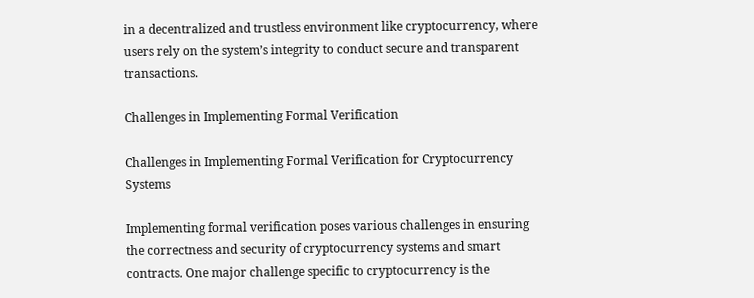in a decentralized and trustless environment like cryptocurrency, where users rely on the system’s integrity to conduct secure and transparent transactions.

Challenges in Implementing Formal Verification

Challenges in Implementing Formal Verification for Cryptocurrency Systems

Implementing formal verification poses various challenges in ensuring the correctness and security of cryptocurrency systems and smart contracts. One major challenge specific to cryptocurrency is the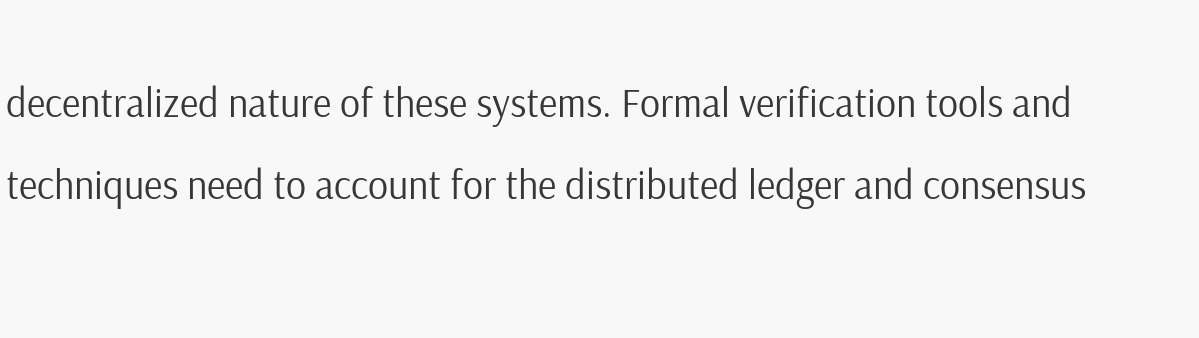decentralized nature of these systems. Formal verification tools and techniques need to account for the distributed ledger and consensus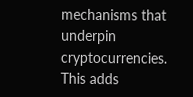mechanisms that underpin cryptocurrencies. This adds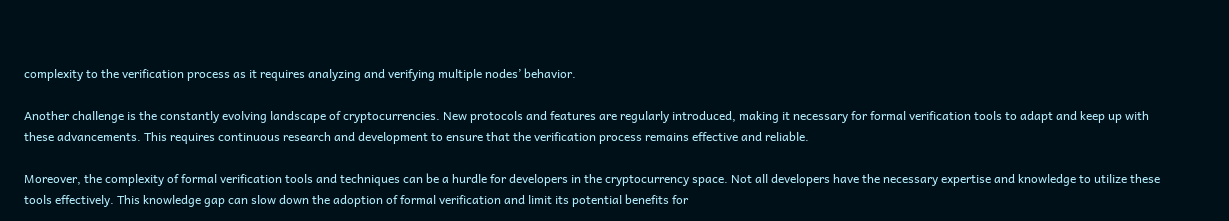complexity to the verification process as it requires analyzing and verifying multiple nodes’ behavior.

Another challenge is the constantly evolving landscape of cryptocurrencies. New protocols and features are regularly introduced, making it necessary for formal verification tools to adapt and keep up with these advancements. This requires continuous research and development to ensure that the verification process remains effective and reliable.

Moreover, the complexity of formal verification tools and techniques can be a hurdle for developers in the cryptocurrency space. Not all developers have the necessary expertise and knowledge to utilize these tools effectively. This knowledge gap can slow down the adoption of formal verification and limit its potential benefits for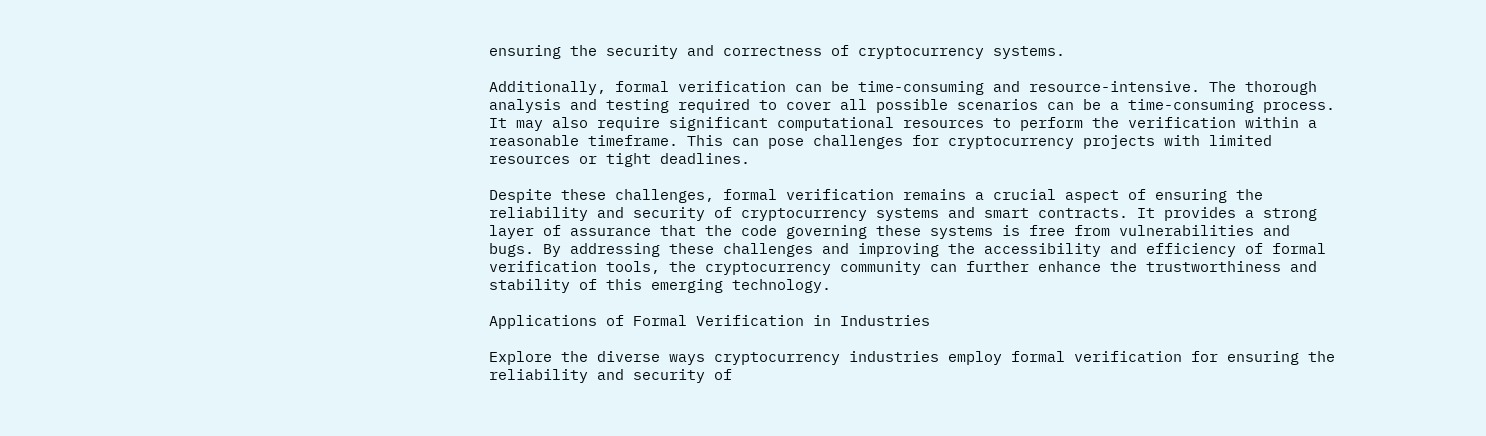ensuring the security and correctness of cryptocurrency systems.

Additionally, formal verification can be time-consuming and resource-intensive. The thorough analysis and testing required to cover all possible scenarios can be a time-consuming process. It may also require significant computational resources to perform the verification within a reasonable timeframe. This can pose challenges for cryptocurrency projects with limited resources or tight deadlines.

Despite these challenges, formal verification remains a crucial aspect of ensuring the reliability and security of cryptocurrency systems and smart contracts. It provides a strong layer of assurance that the code governing these systems is free from vulnerabilities and bugs. By addressing these challenges and improving the accessibility and efficiency of formal verification tools, the cryptocurrency community can further enhance the trustworthiness and stability of this emerging technology.

Applications of Formal Verification in Industries

Explore the diverse ways cryptocurrency industries employ formal verification for ensuring the reliability and security of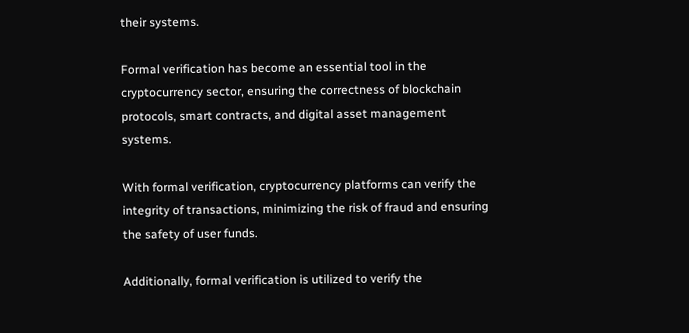their systems.

Formal verification has become an essential tool in the cryptocurrency sector, ensuring the correctness of blockchain protocols, smart contracts, and digital asset management systems.

With formal verification, cryptocurrency platforms can verify the integrity of transactions, minimizing the risk of fraud and ensuring the safety of user funds.

Additionally, formal verification is utilized to verify the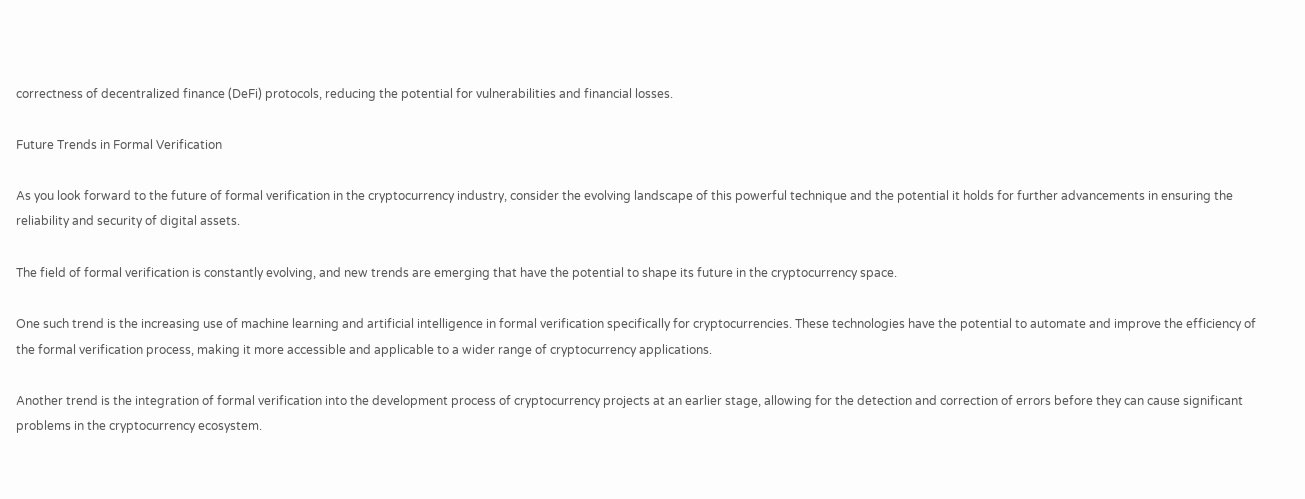correctness of decentralized finance (DeFi) protocols, reducing the potential for vulnerabilities and financial losses.

Future Trends in Formal Verification

As you look forward to the future of formal verification in the cryptocurrency industry, consider the evolving landscape of this powerful technique and the potential it holds for further advancements in ensuring the reliability and security of digital assets.

The field of formal verification is constantly evolving, and new trends are emerging that have the potential to shape its future in the cryptocurrency space.

One such trend is the increasing use of machine learning and artificial intelligence in formal verification specifically for cryptocurrencies. These technologies have the potential to automate and improve the efficiency of the formal verification process, making it more accessible and applicable to a wider range of cryptocurrency applications.

Another trend is the integration of formal verification into the development process of cryptocurrency projects at an earlier stage, allowing for the detection and correction of errors before they can cause significant problems in the cryptocurrency ecosystem.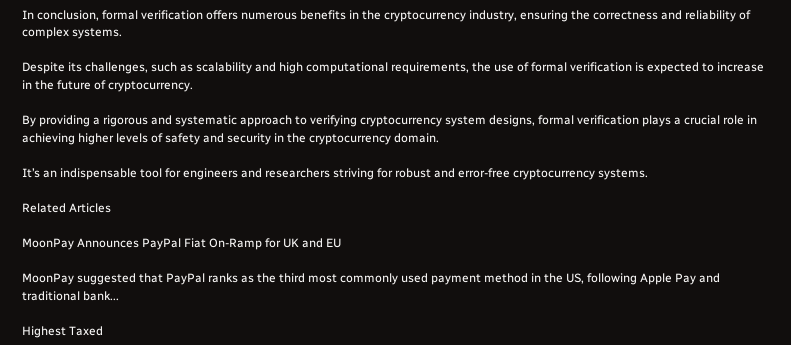In conclusion, formal verification offers numerous benefits in the cryptocurrency industry, ensuring the correctness and reliability of complex systems.

Despite its challenges, such as scalability and high computational requirements, the use of formal verification is expected to increase in the future of cryptocurrency.

By providing a rigorous and systematic approach to verifying cryptocurrency system designs, formal verification plays a crucial role in achieving higher levels of safety and security in the cryptocurrency domain.

It’s an indispensable tool for engineers and researchers striving for robust and error-free cryptocurrency systems.

Related Articles

MoonPay Announces PayPal Fiat On-Ramp for UK and EU

MoonPay suggested that PayPal ranks as the third most commonly used payment method in the US, following Apple Pay and traditional bank...

Highest Taxed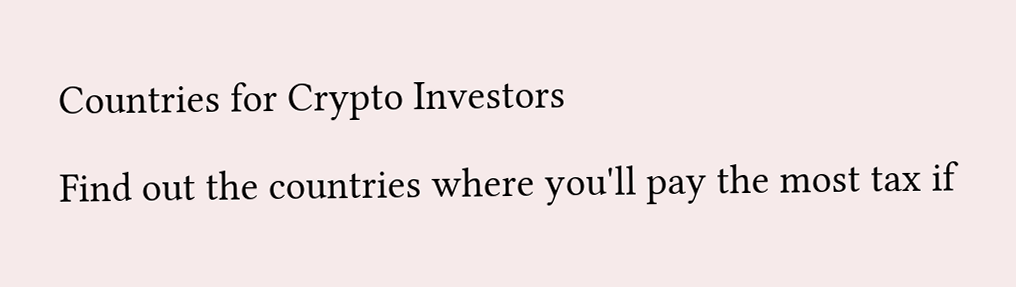Countries for Crypto Investors

Find out the countries where you'll pay the most tax if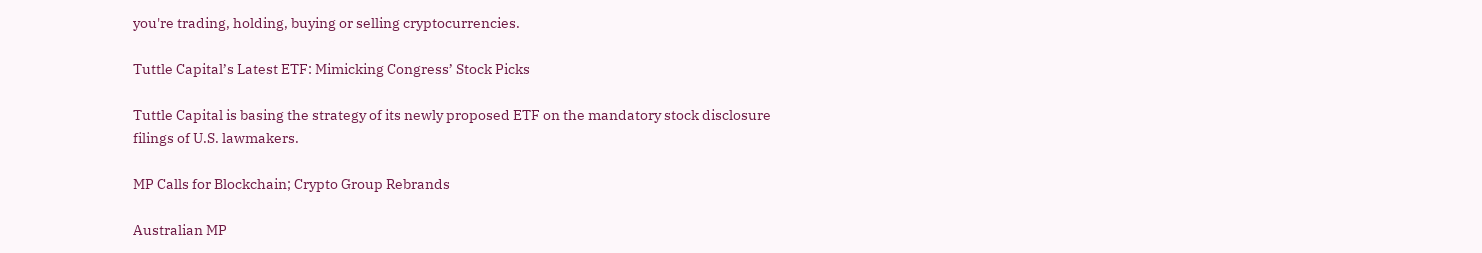you're trading, holding, buying or selling cryptocurrencies.

Tuttle Capital’s Latest ETF: Mimicking Congress’ Stock Picks

Tuttle Capital is basing the strategy of its newly proposed ETF on the mandatory stock disclosure filings of U.S. lawmakers.

MP Calls for Blockchain; Crypto Group Rebrands

Australian MP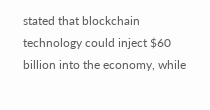stated that blockchain technology could inject $60 billion into the economy, while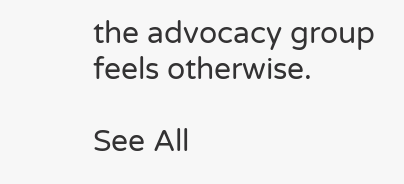the advocacy group feels otherwise.

See All